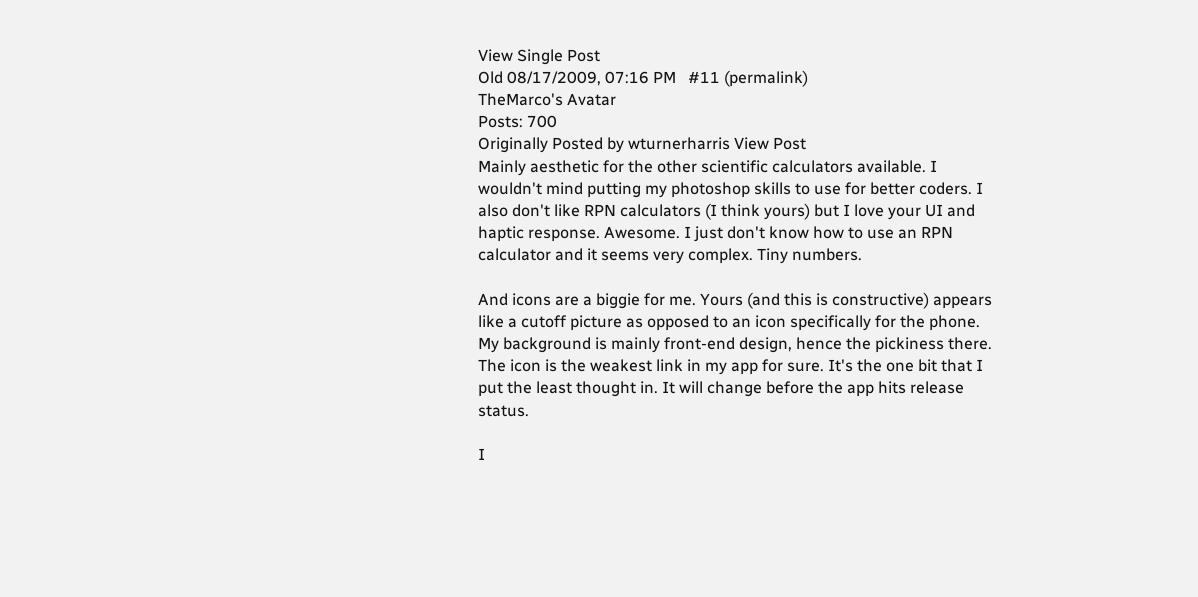View Single Post
Old 08/17/2009, 07:16 PM   #11 (permalink)
TheMarco's Avatar
Posts: 700
Originally Posted by wturnerharris View Post
Mainly aesthetic for the other scientific calculators available. I wouldn't mind putting my photoshop skills to use for better coders. I also don't like RPN calculators (I think yours) but I love your UI and haptic response. Awesome. I just don't know how to use an RPN calculator and it seems very complex. Tiny numbers.

And icons are a biggie for me. Yours (and this is constructive) appears like a cutoff picture as opposed to an icon specifically for the phone. My background is mainly front-end design, hence the pickiness there.
The icon is the weakest link in my app for sure. It's the one bit that I put the least thought in. It will change before the app hits release status.

I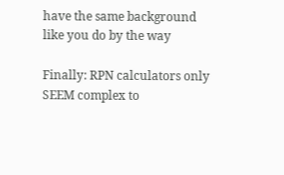have the same background like you do by the way

Finally: RPN calculators only SEEM complex to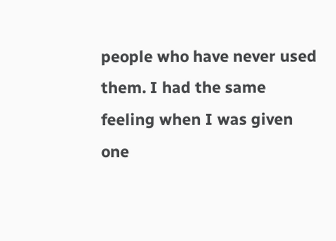people who have never used them. I had the same feeling when I was given one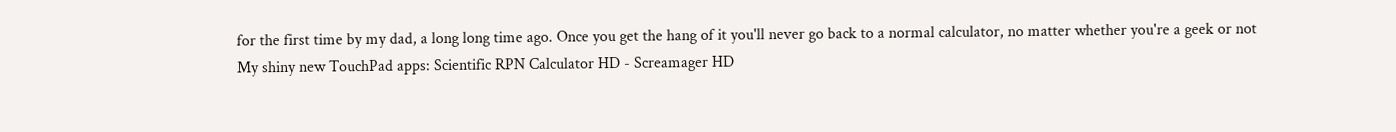for the first time by my dad, a long long time ago. Once you get the hang of it you'll never go back to a normal calculator, no matter whether you're a geek or not
My shiny new TouchPad apps: Scientific RPN Calculator HD - Screamager HD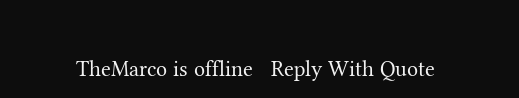TheMarco is offline   Reply With Quote